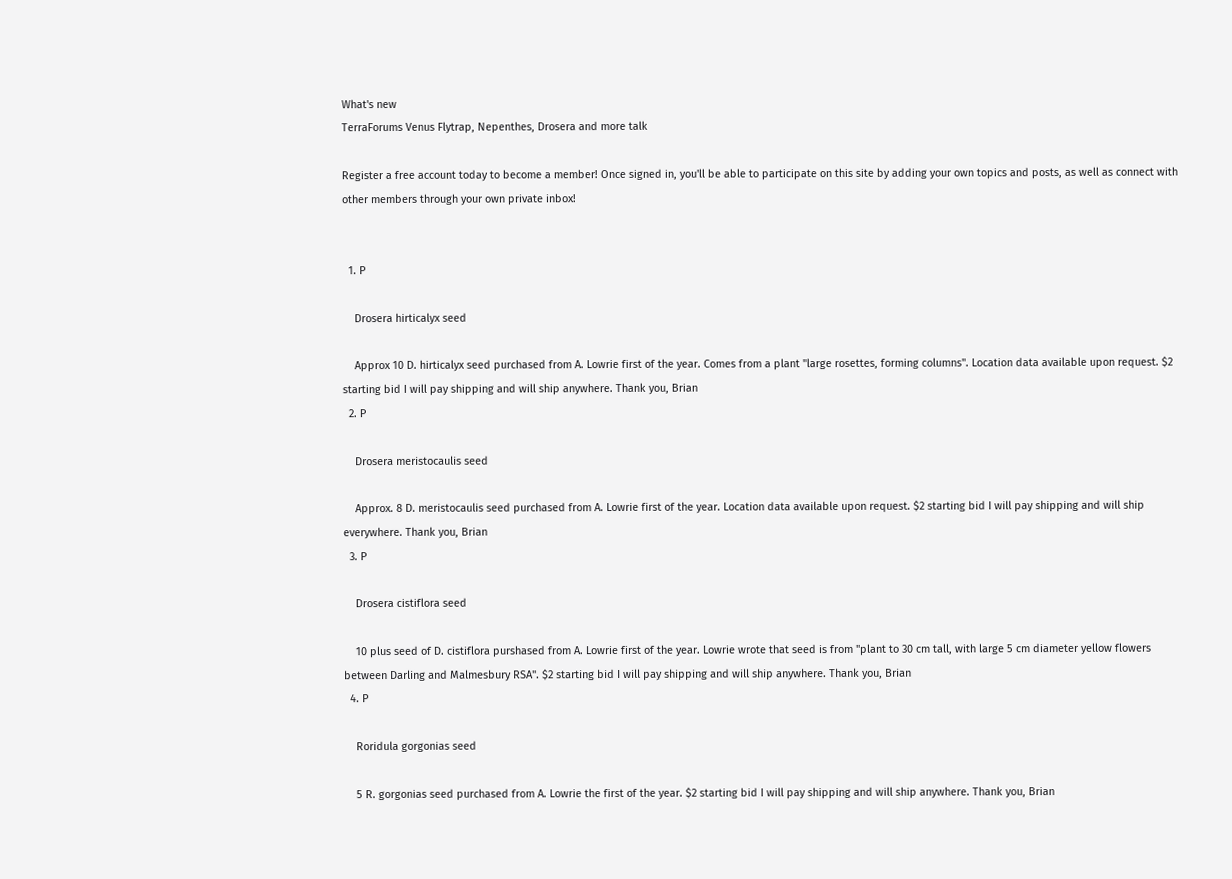What's new
TerraForums Venus Flytrap, Nepenthes, Drosera and more talk

Register a free account today to become a member! Once signed in, you'll be able to participate on this site by adding your own topics and posts, as well as connect with other members through your own private inbox!


  1. P

    Drosera hirticalyx seed

    Approx 10 D. hirticalyx seed purchased from A. Lowrie first of the year. Comes from a plant "large rosettes, forming columns". Location data available upon request. $2 starting bid I will pay shipping and will ship anywhere. Thank you, Brian
  2. P

    Drosera meristocaulis seed

    Approx. 8 D. meristocaulis seed purchased from A. Lowrie first of the year. Location data available upon request. $2 starting bid I will pay shipping and will ship everywhere. Thank you, Brian
  3. P

    Drosera cistiflora seed

    10 plus seed of D. cistiflora purshased from A. Lowrie first of the year. Lowrie wrote that seed is from "plant to 30 cm tall, with large 5 cm diameter yellow flowers between Darling and Malmesbury RSA". $2 starting bid I will pay shipping and will ship anywhere. Thank you, Brian
  4. P

    Roridula gorgonias seed

    5 R. gorgonias seed purchased from A. Lowrie the first of the year. $2 starting bid I will pay shipping and will ship anywhere. Thank you, Brian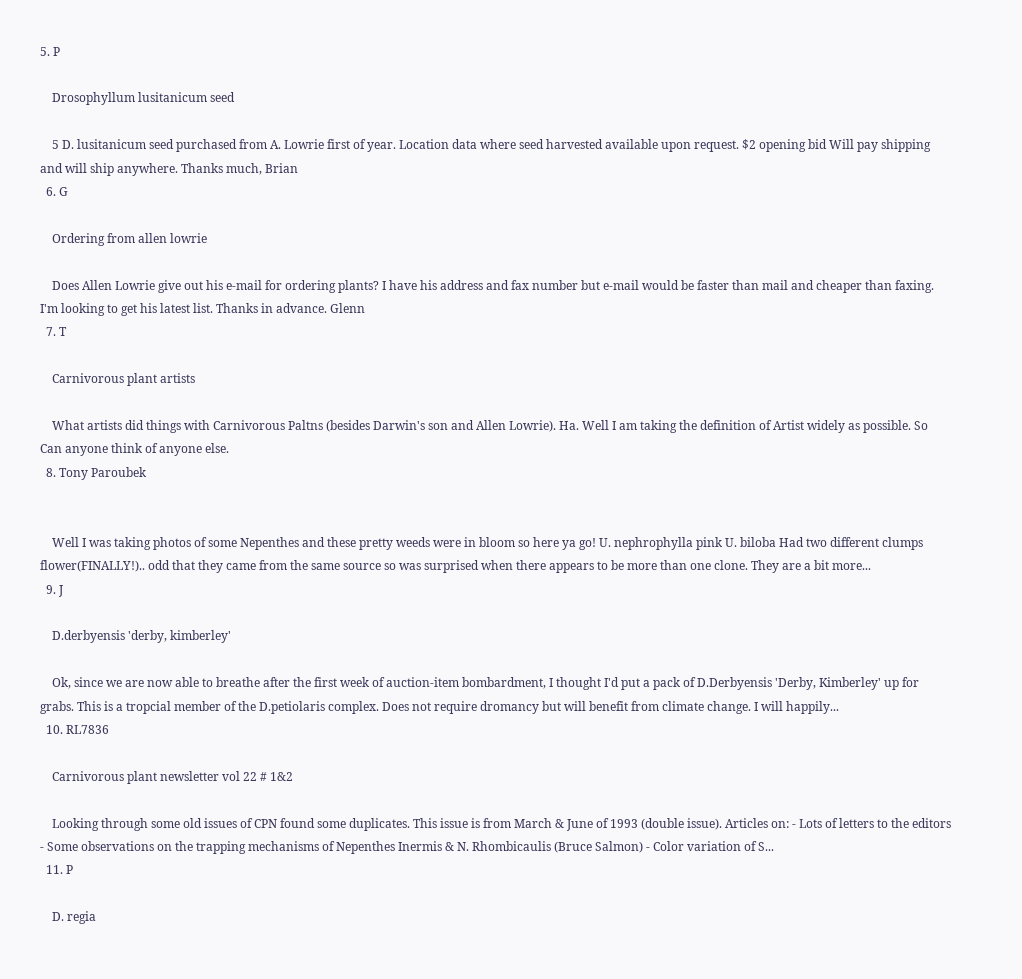5. P

    Drosophyllum lusitanicum seed

    5 D. lusitanicum seed purchased from A. Lowrie first of year. Location data where seed harvested available upon request. $2 opening bid Will pay shipping and will ship anywhere. Thanks much, Brian
  6. G

    Ordering from allen lowrie

    Does Allen Lowrie give out his e-mail for ordering plants? I have his address and fax number but e-mail would be faster than mail and cheaper than faxing. I'm looking to get his latest list. Thanks in advance. Glenn
  7. T

    Carnivorous plant artists

    What artists did things with Carnivorous Paltns (besides Darwin's son and Allen Lowrie). Ha. Well I am taking the definition of Artist widely as possible. So Can anyone think of anyone else.
  8. Tony Paroubek


    Well I was taking photos of some Nepenthes and these pretty weeds were in bloom so here ya go! U. nephrophylla pink U. biloba Had two different clumps flower(FINALLY!).. odd that they came from the same source so was surprised when there appears to be more than one clone. They are a bit more...
  9. J

    D.derbyensis 'derby, kimberley'

    Ok, since we are now able to breathe after the first week of auction-item bombardment, I thought I'd put a pack of D.Derbyensis 'Derby, Kimberley' up for grabs. This is a tropcial member of the D.petiolaris complex. Does not require dromancy but will benefit from climate change. I will happily...
  10. RL7836

    Carnivorous plant newsletter vol 22 # 1&2

    Looking through some old issues of CPN found some duplicates. This issue is from March & June of 1993 (double issue). Articles on: - Lots of letters to the editors - Some observations on the trapping mechanisms of Nepenthes Inermis & N. Rhombicaulis (Bruce Salmon) - Color variation of S...
  11. P

    D. regia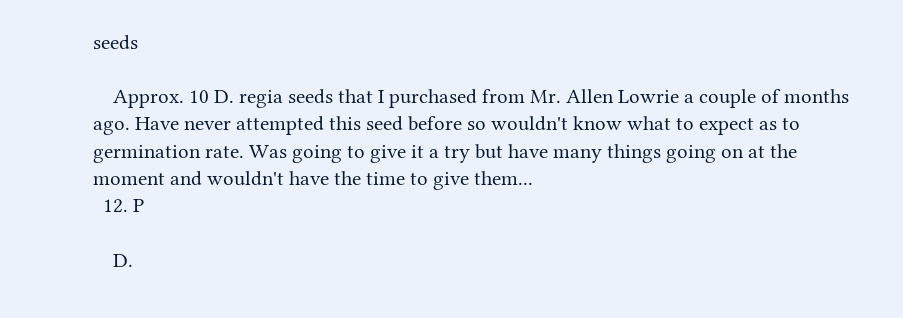seeds

    Approx. 10 D. regia seeds that I purchased from Mr. Allen Lowrie a couple of months ago. Have never attempted this seed before so wouldn't know what to expect as to germination rate. Was going to give it a try but have many things going on at the moment and wouldn't have the time to give them...
  12. P

    D.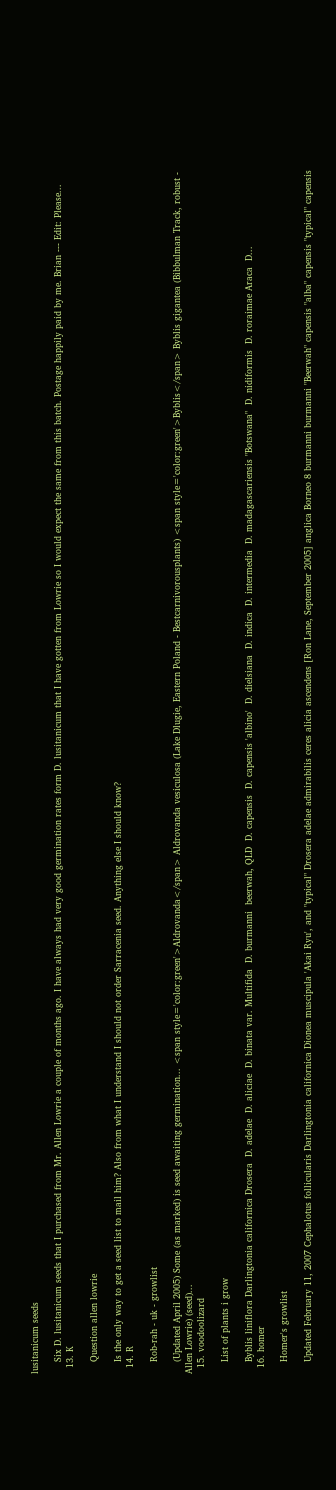lusitanicum seeds

    Six D. lusitanicum seeds that I purchased from Mr. Allen Lowrie a couple of months ago. I have always had very good germination rates form D. lusitanicum that I have gotten from Lowrie so I would expect the same from this batch. Postage happily paid by me. Brian --- Edit: Please...
  13. K

    Question allen lowrie

    Is the only way to get a seed list to mail him? Also from what I understand I should not order Sarracenia seed. Anything else I should know?
  14. R

    Rob-rah - uk - growlist

    (Updated April 2005) Some (as marked) is seed awaiting germination... <span style='color:green'>Aldrovanda</span> Aldrovanda vesiculosa (Lake Dlugie, Eastern Poland - Bestcarnivorousplants) <span style='color:green'>Byblis</span> Byblis gigantea (Bibbulman Track, robust - Allen Lowrie) (seed)...
  15. voodoolizard

    List of plants i grow

    Byblis liniflora Darlingtonia californica Drosera  D. adelae  D. aliciae  D. binata var. Multifida  D. burmanni  beerwah, QLD  D. capensis  D. capensis 'albino'  D. dielsiana  D. indica  D. intermedia  D. madagascariensis "Botswana"  D. nidiformis  D. roraimae Araca  D...
  16. homer

    Homer's growlist

    Updated February 11, 2007 Cephalotus follicularis Darlingtonia californica Dionea muscipula 'Akai Ryu', and "typical" Drosera adelae admirabilis ceres alicia ascendens [Ron Lane, September 2005] anglica Borneo 8 burmanni burmanni "Beerwah" capensis "alba" capensis "typical" capensis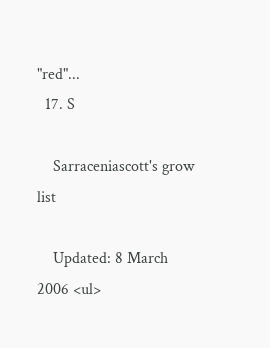"red"...
  17. S

    Sarraceniascott's grow list

    Updated: 8 March 2006 <ul>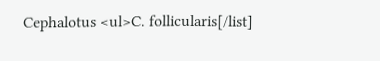Cephalotus <ul>C. follicularis[/list]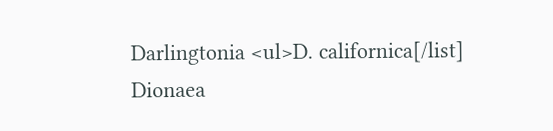Darlingtonia <ul>D. californica[/list] Dionaea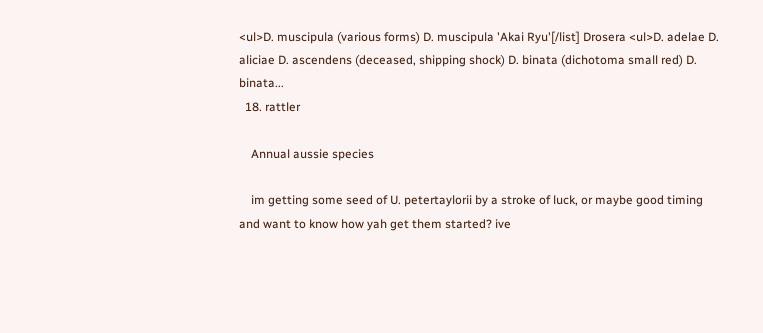<ul>D. muscipula (various forms) D. muscipula 'Akai Ryu'[/list] Drosera <ul>D. adelae D. aliciae D. ascendens (deceased, shipping shock) D. binata (dichotoma small red) D. binata...
  18. rattler

    Annual aussie species

    im getting some seed of U. petertaylorii by a stroke of luck, or maybe good timing and want to know how yah get them started? ive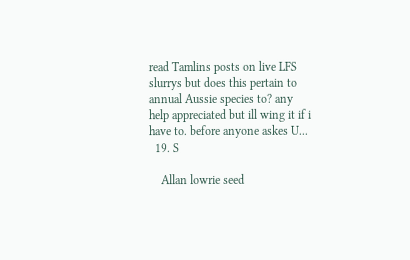read Tamlins posts on live LFS slurrys but does this pertain to annual Aussie species to? any help appreciated but ill wing it if i have to. before anyone askes U...
  19. S

    Allan lowrie seed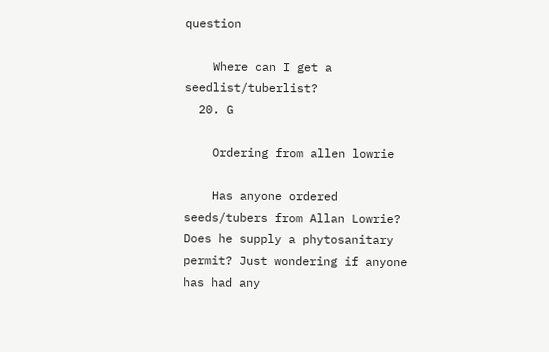question

    Where can I get a seedlist/tuberlist?
  20. G

    Ordering from allen lowrie

    Has anyone ordered seeds/tubers from Allan Lowrie? Does he supply a phytosanitary permit? Just wondering if anyone has had any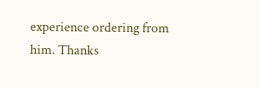experience ordering from him. Thanks